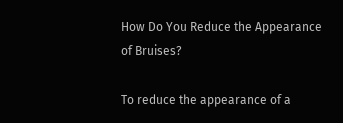How Do You Reduce the Appearance of Bruises?

To reduce the appearance of a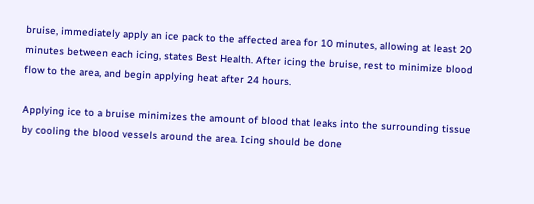bruise, immediately apply an ice pack to the affected area for 10 minutes, allowing at least 20 minutes between each icing, states Best Health. After icing the bruise, rest to minimize blood flow to the area, and begin applying heat after 24 hours.

Applying ice to a bruise minimizes the amount of blood that leaks into the surrounding tissue by cooling the blood vessels around the area. Icing should be done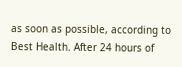as soon as possible, according to Best Health. After 24 hours of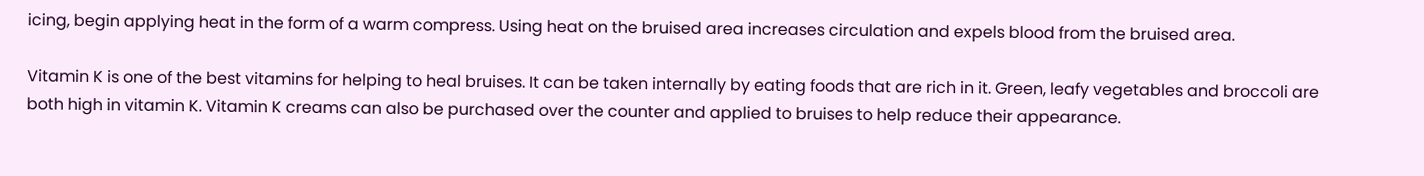icing, begin applying heat in the form of a warm compress. Using heat on the bruised area increases circulation and expels blood from the bruised area.

Vitamin K is one of the best vitamins for helping to heal bruises. It can be taken internally by eating foods that are rich in it. Green, leafy vegetables and broccoli are both high in vitamin K. Vitamin K creams can also be purchased over the counter and applied to bruises to help reduce their appearance.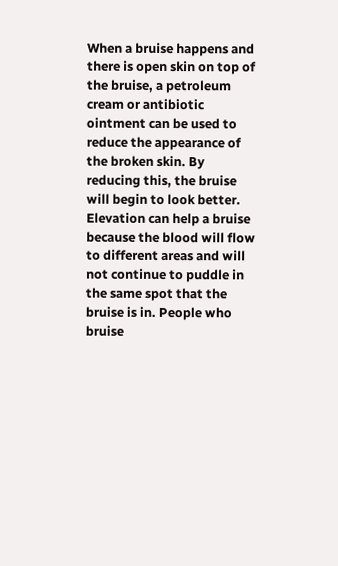When a bruise happens and there is open skin on top of the bruise, a petroleum cream or antibiotic ointment can be used to reduce the appearance of the broken skin. By reducing this, the bruise will begin to look better. Elevation can help a bruise because the blood will flow to different areas and will not continue to puddle in the same spot that the bruise is in. People who bruise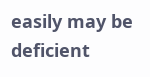easily may be deficient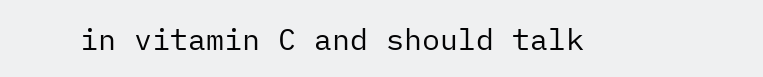in vitamin C and should talk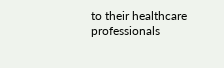to their healthcare professionals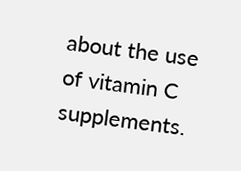about the use of vitamin C supplements.